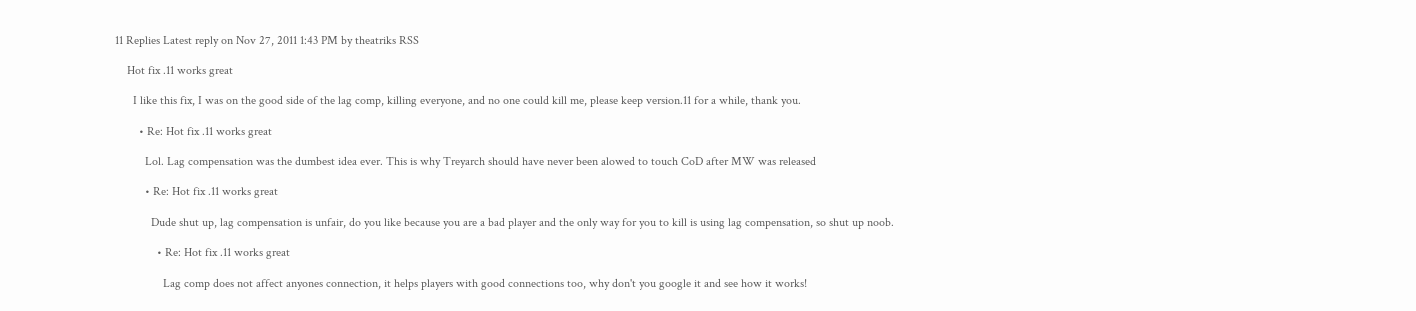11 Replies Latest reply on Nov 27, 2011 1:43 PM by theatriks RSS

    Hot fix .11 works great

      I like this fix, I was on the good side of the lag comp, killing everyone, and no one could kill me, please keep version.11 for a while, thank you.

        • Re: Hot fix .11 works great

          Lol. Lag compensation was the dumbest idea ever. This is why Treyarch should have never been alowed to touch CoD after MW was released

          • Re: Hot fix .11 works great

            Dude shut up, lag compensation is unfair, do you like because you are a bad player and the only way for you to kill is using lag compensation, so shut up noob.

              • Re: Hot fix .11 works great

                Lag comp does not affect anyones connection, it helps players with good connections too, why don't you google it and see how it works!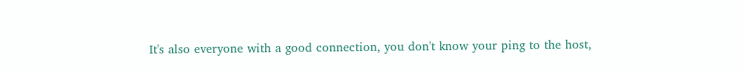It's also everyone with a good connection, you don't know your ping to the host,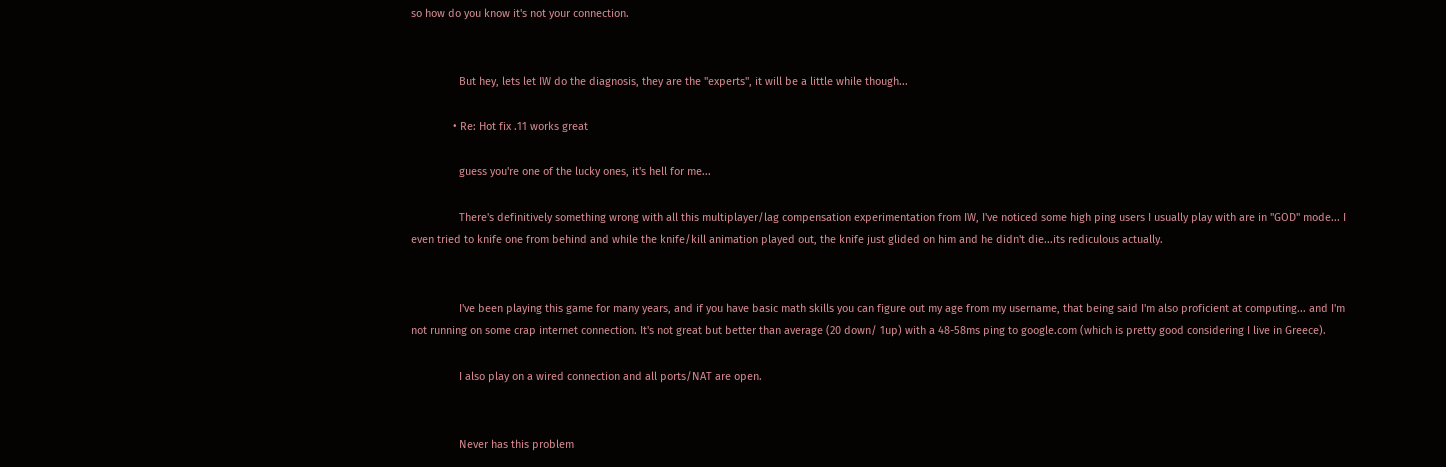so how do you know it's not your connection.


                But hey, lets let IW do the diagnosis, they are the "experts", it will be a little while though...

              • Re: Hot fix .11 works great

                guess you're one of the lucky ones, it's hell for me...

                There's definitively something wrong with all this multiplayer/lag compensation experimentation from IW, I've noticed some high ping users I usually play with are in "GOD" mode... I even tried to knife one from behind and while the knife/kill animation played out, the knife just glided on him and he didn't die...its rediculous actually.


                I've been playing this game for many years, and if you have basic math skills you can figure out my age from my username, that being said I'm also proficient at computing... and I'm not running on some crap internet connection. It's not great but better than average (20 down/ 1up) with a 48-58ms ping to google.com (which is pretty good considering I live in Greece).

                I also play on a wired connection and all ports/NAT are open.


                Never has this problem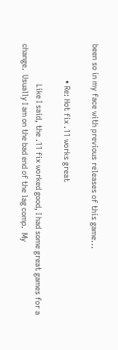been so in my face with previous releases of this game...

                  • Re: Hot fix .11 works great

                    Like I said, the .11 fix worked good, I had some great games for a change.  Usually I am on the bad end of the lag comp.  My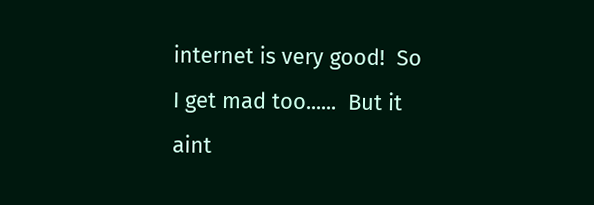internet is very good!  So I get mad too......  But it aint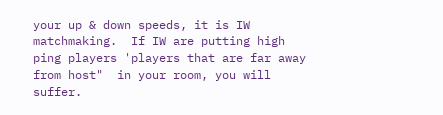your up & down speeds, it is IW matchmaking.  If IW are putting high ping players 'players that are far away from host"  in your room, you will suffer.